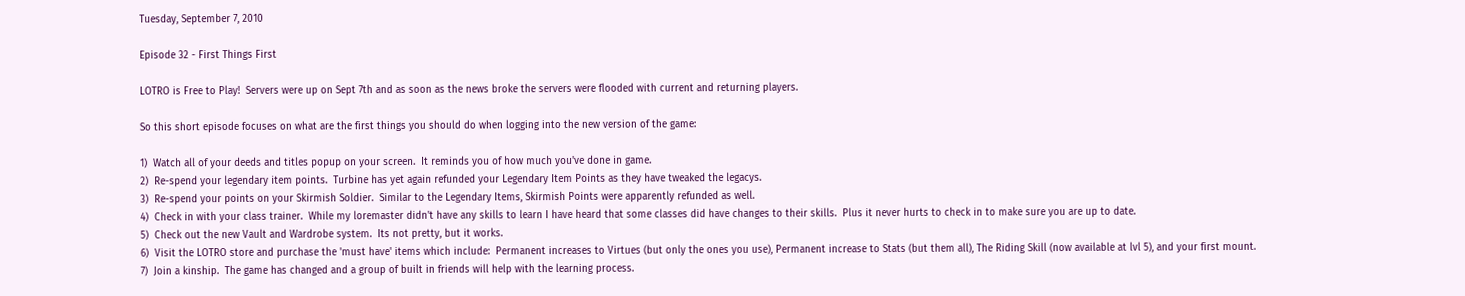Tuesday, September 7, 2010

Episode 32 - First Things First

LOTRO is Free to Play!  Servers were up on Sept 7th and as soon as the news broke the servers were flooded with current and returning players.

So this short episode focuses on what are the first things you should do when logging into the new version of the game:

1)  Watch all of your deeds and titles popup on your screen.  It reminds you of how much you've done in game.
2)  Re-spend your legendary item points.  Turbine has yet again refunded your Legendary Item Points as they have tweaked the legacys.
3)  Re-spend your points on your Skirmish Soldier.  Similar to the Legendary Items, Skirmish Points were apparently refunded as well.
4)  Check in with your class trainer.  While my loremaster didn't have any skills to learn I have heard that some classes did have changes to their skills.  Plus it never hurts to check in to make sure you are up to date.
5)  Check out the new Vault and Wardrobe system.  Its not pretty, but it works.
6)  Visit the LOTRO store and purchase the 'must have' items which include:  Permanent increases to Virtues (but only the ones you use), Permanent increase to Stats (but them all), The Riding Skill (now available at lvl 5), and your first mount.
7)  Join a kinship.  The game has changed and a group of built in friends will help with the learning process.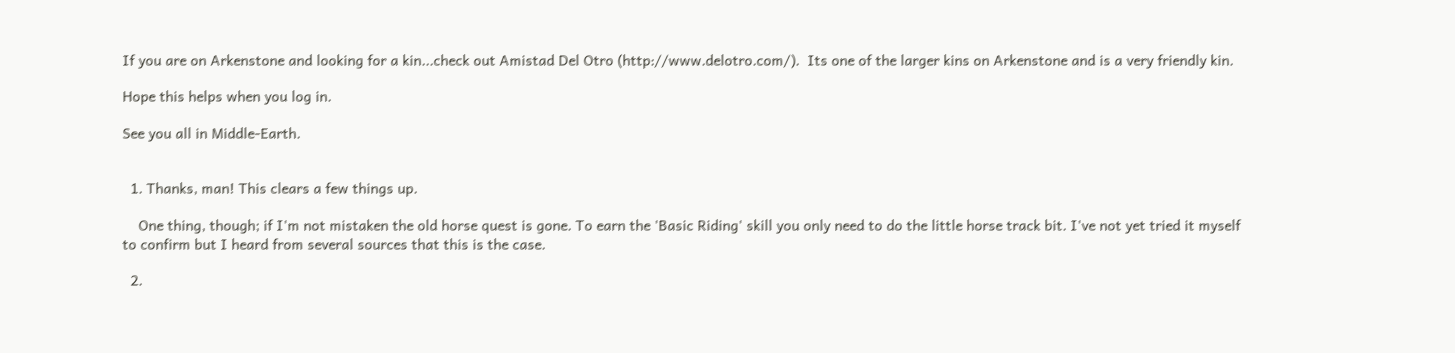If you are on Arkenstone and looking for a kin...check out Amistad Del Otro (http://www.delotro.com/).  Its one of the larger kins on Arkenstone and is a very friendly kin.

Hope this helps when you log in.

See you all in Middle-Earth.


  1. Thanks, man! This clears a few things up.

    One thing, though; if I'm not mistaken the old horse quest is gone. To earn the 'Basic Riding' skill you only need to do the little horse track bit. I've not yet tried it myself to confirm but I heard from several sources that this is the case.

  2.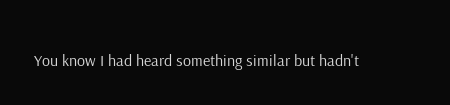You know I had heard something similar but hadn't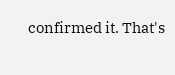confirmed it. That's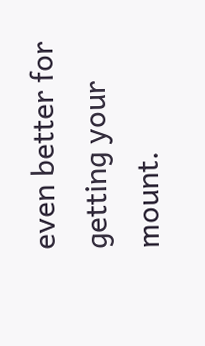even better for getting your mount.